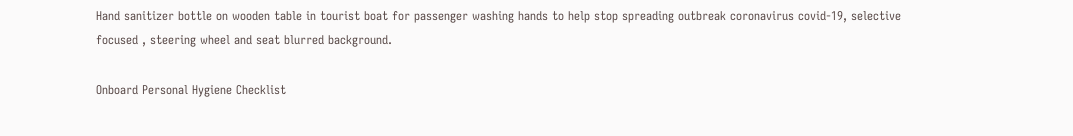Hand sanitizer bottle on wooden table in tourist boat for passenger washing hands to help stop spreading outbreak coronavirus covid-19, selective focused , steering wheel and seat blurred background.

Onboard Personal Hygiene Checklist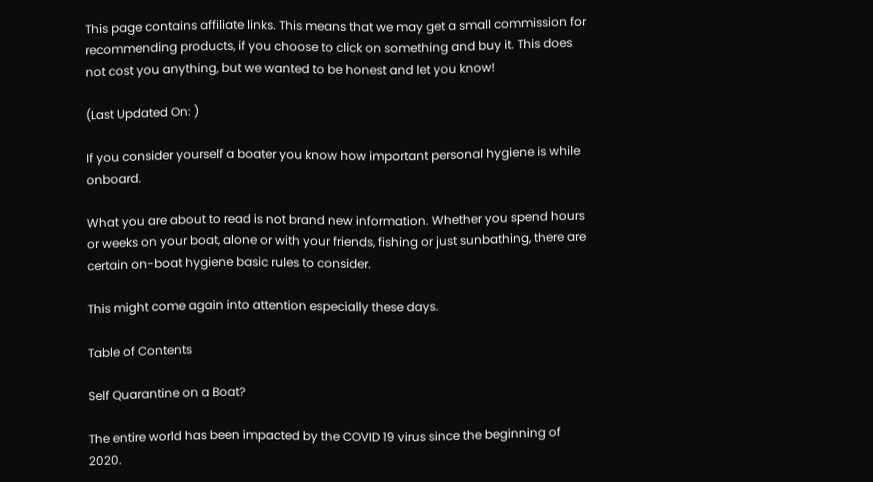This page contains affiliate links. This means that we may get a small commission for recommending products, if you choose to click on something and buy it. This does not cost you anything, but we wanted to be honest and let you know!

(Last Updated On: )

If you consider yourself a boater you know how important personal hygiene is while onboard.

What you are about to read is not brand new information. Whether you spend hours or weeks on your boat, alone or with your friends, fishing or just sunbathing, there are certain on-boat hygiene basic rules to consider.

This might come again into attention especially these days.

Table of Contents

Self Quarantine on a Boat?

The entire world has been impacted by the COVID 19 virus since the beginning of 2020.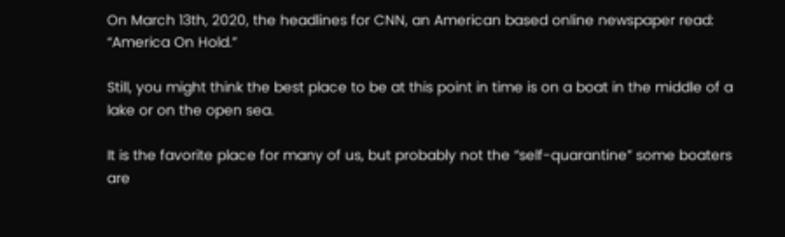On March 13th, 2020, the headlines for CNN, an American based online newspaper read: “America On Hold.”

Still, you might think the best place to be at this point in time is on a boat in the middle of a lake or on the open sea.

It is the favorite place for many of us, but probably not the “self-quarantine” some boaters are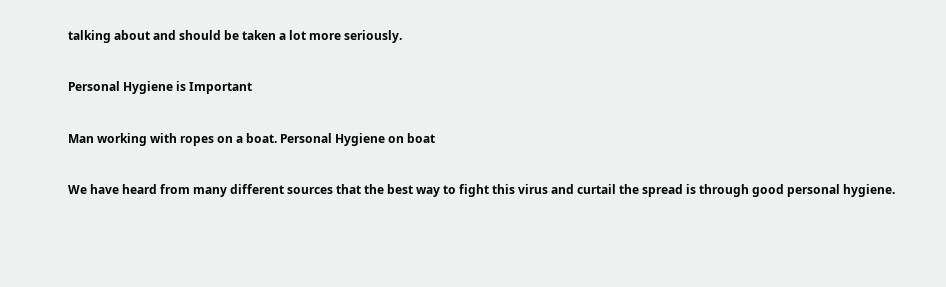talking about and should be taken a lot more seriously.

Personal Hygiene is Important

Man working with ropes on a boat. Personal Hygiene on boat

We have heard from many different sources that the best way to fight this virus and curtail the spread is through good personal hygiene.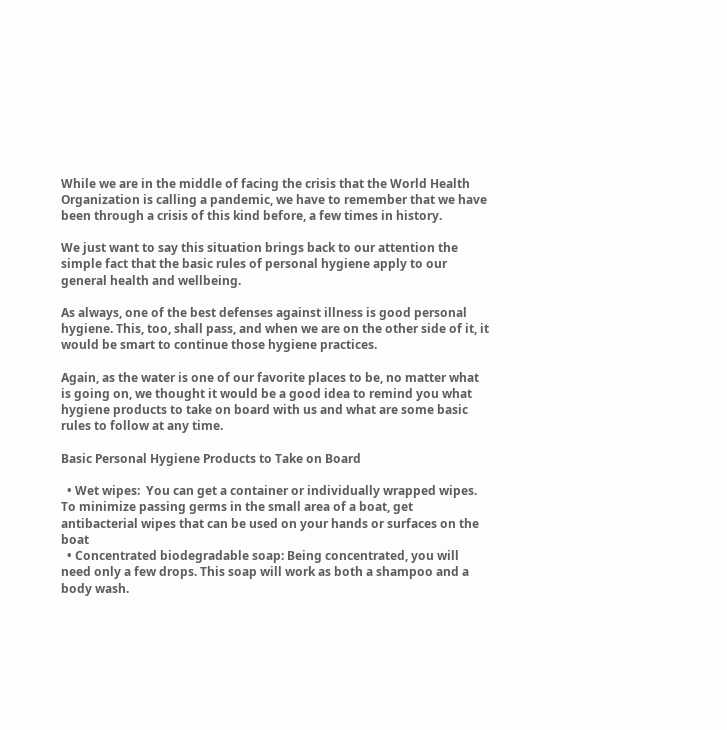While we are in the middle of facing the crisis that the World Health Organization is calling a pandemic, we have to remember that we have been through a crisis of this kind before, a few times in history.

We just want to say this situation brings back to our attention the simple fact that the basic rules of personal hygiene apply to our general health and wellbeing.

As always, one of the best defenses against illness is good personal hygiene. This, too, shall pass, and when we are on the other side of it, it would be smart to continue those hygiene practices.

Again, as the water is one of our favorite places to be, no matter what is going on, we thought it would be a good idea to remind you what hygiene products to take on board with us and what are some basic rules to follow at any time.

Basic Personal Hygiene Products to Take on Board

  • Wet wipes:  You can get a container or individually wrapped wipes.  To minimize passing germs in the small area of a boat, get antibacterial wipes that can be used on your hands or surfaces on the boat
  • Concentrated biodegradable soap: Being concentrated, you will need only a few drops. This soap will work as both a shampoo and a body wash.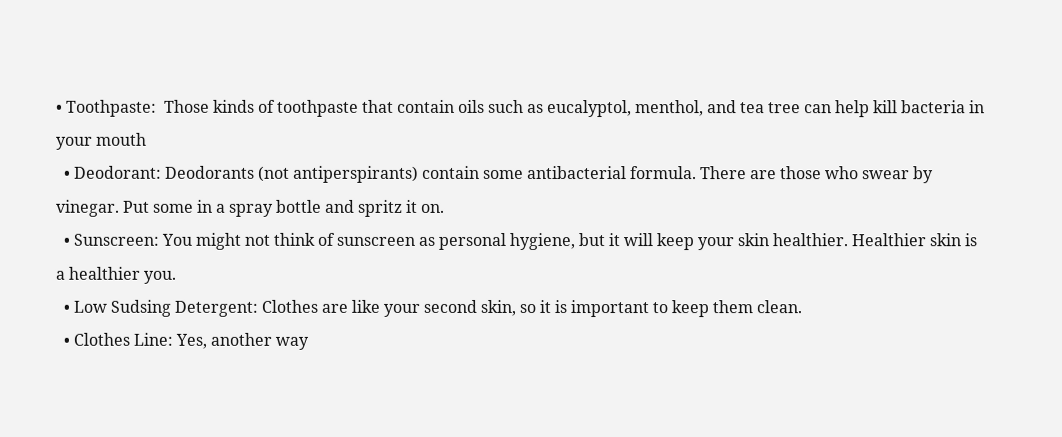• Toothpaste:  Those kinds of toothpaste that contain oils such as eucalyptol, menthol, and tea tree can help kill bacteria in your mouth
  • Deodorant: Deodorants (not antiperspirants) contain some antibacterial formula. There are those who swear by vinegar. Put some in a spray bottle and spritz it on.
  • Sunscreen: You might not think of sunscreen as personal hygiene, but it will keep your skin healthier. Healthier skin is a healthier you.
  • Low Sudsing Detergent: Clothes are like your second skin, so it is important to keep them clean.
  • Clothes Line: Yes, another way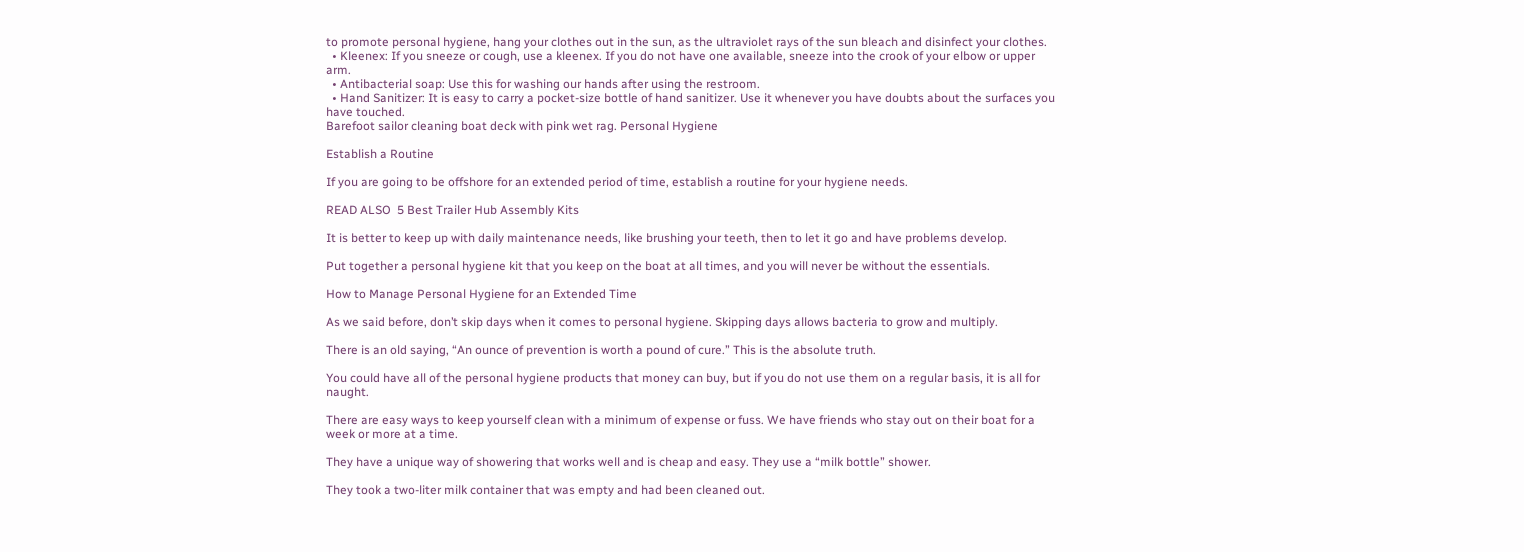to promote personal hygiene, hang your clothes out in the sun, as the ultraviolet rays of the sun bleach and disinfect your clothes.
  • Kleenex: If you sneeze or cough, use a kleenex. If you do not have one available, sneeze into the crook of your elbow or upper arm.
  • Antibacterial soap: Use this for washing our hands after using the restroom.
  • Hand Sanitizer: It is easy to carry a pocket-size bottle of hand sanitizer. Use it whenever you have doubts about the surfaces you have touched.
Barefoot sailor cleaning boat deck with pink wet rag. Personal Hygiene

Establish a Routine

If you are going to be offshore for an extended period of time, establish a routine for your hygiene needs.

READ ALSO  5 Best Trailer Hub Assembly Kits

It is better to keep up with daily maintenance needs, like brushing your teeth, then to let it go and have problems develop.

Put together a personal hygiene kit that you keep on the boat at all times, and you will never be without the essentials.

How to Manage Personal Hygiene for an Extended Time

As we said before, don’t skip days when it comes to personal hygiene. Skipping days allows bacteria to grow and multiply.

There is an old saying, “An ounce of prevention is worth a pound of cure.” This is the absolute truth.

You could have all of the personal hygiene products that money can buy, but if you do not use them on a regular basis, it is all for naught.

There are easy ways to keep yourself clean with a minimum of expense or fuss. We have friends who stay out on their boat for a week or more at a time.

They have a unique way of showering that works well and is cheap and easy. They use a “milk bottle” shower.

They took a two-liter milk container that was empty and had been cleaned out.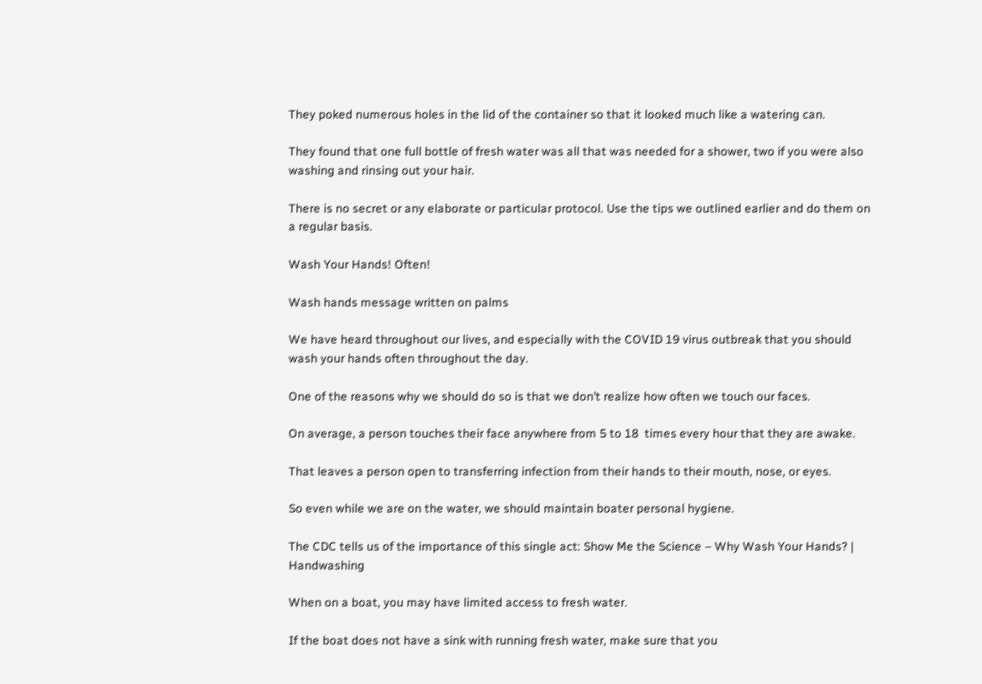They poked numerous holes in the lid of the container so that it looked much like a watering can.

They found that one full bottle of fresh water was all that was needed for a shower, two if you were also washing and rinsing out your hair.

There is no secret or any elaborate or particular protocol. Use the tips we outlined earlier and do them on a regular basis.

Wash Your Hands! Often!

Wash hands message written on palms

We have heard throughout our lives, and especially with the COVID 19 virus outbreak that you should wash your hands often throughout the day.

One of the reasons why we should do so is that we don’t realize how often we touch our faces.

On average, a person touches their face anywhere from 5 to 18  times every hour that they are awake.

That leaves a person open to transferring infection from their hands to their mouth, nose, or eyes.

So even while we are on the water, we should maintain boater personal hygiene.

The CDC tells us of the importance of this single act: Show Me the Science – Why Wash Your Hands? | Handwashing

When on a boat, you may have limited access to fresh water.

If the boat does not have a sink with running fresh water, make sure that you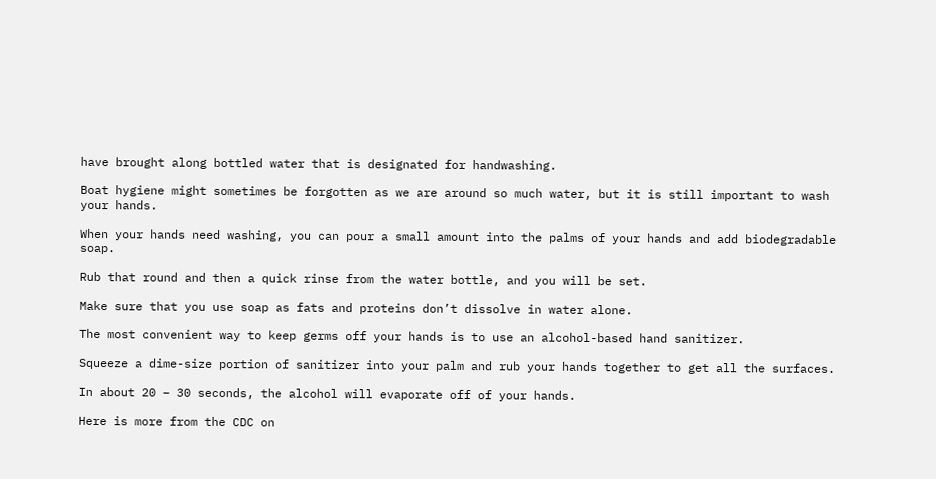have brought along bottled water that is designated for handwashing.

Boat hygiene might sometimes be forgotten as we are around so much water, but it is still important to wash your hands.

When your hands need washing, you can pour a small amount into the palms of your hands and add biodegradable soap.

Rub that round and then a quick rinse from the water bottle, and you will be set.

Make sure that you use soap as fats and proteins don’t dissolve in water alone.

The most convenient way to keep germs off your hands is to use an alcohol-based hand sanitizer.

Squeeze a dime-size portion of sanitizer into your palm and rub your hands together to get all the surfaces.

In about 20 – 30 seconds, the alcohol will evaporate off of your hands.

Here is more from the CDC on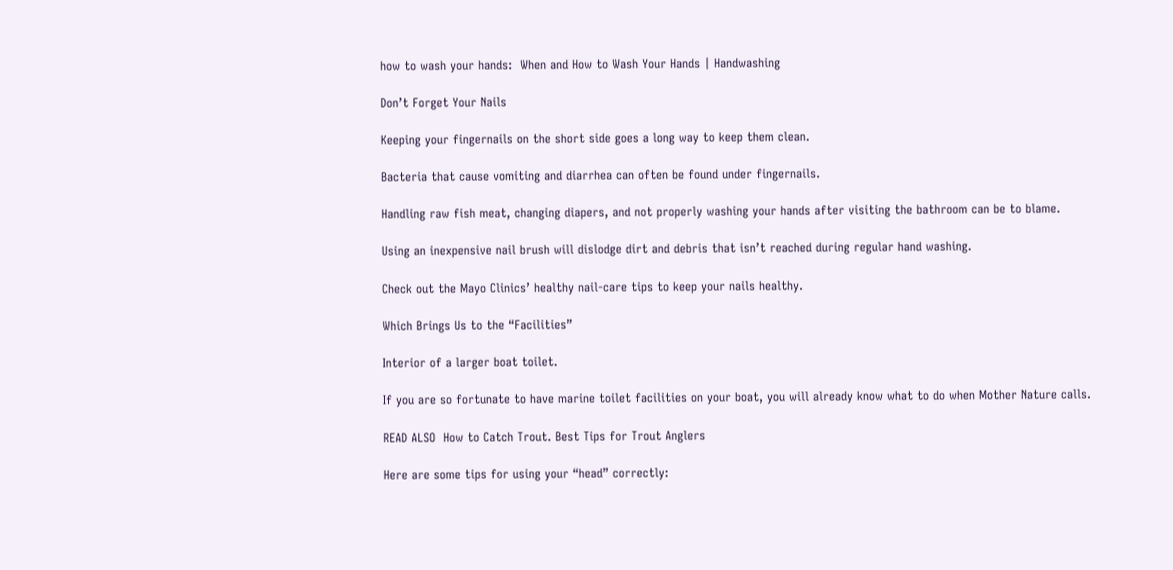how to wash your hands:  When and How to Wash Your Hands | Handwashing

Don’t Forget Your Nails

Keeping your fingernails on the short side goes a long way to keep them clean.

Bacteria that cause vomiting and diarrhea can often be found under fingernails.

Handling raw fish meat, changing diapers, and not properly washing your hands after visiting the bathroom can be to blame.

Using an inexpensive nail brush will dislodge dirt and debris that isn’t reached during regular hand washing.

Check out the Mayo Clinics’ healthy nail-care tips to keep your nails healthy.

Which Brings Us to the “Facilities”

Interior of a larger boat toilet.

If you are so fortunate to have marine toilet facilities on your boat, you will already know what to do when Mother Nature calls.

READ ALSO  How to Catch Trout. Best Tips for Trout Anglers

Here are some tips for using your “head” correctly: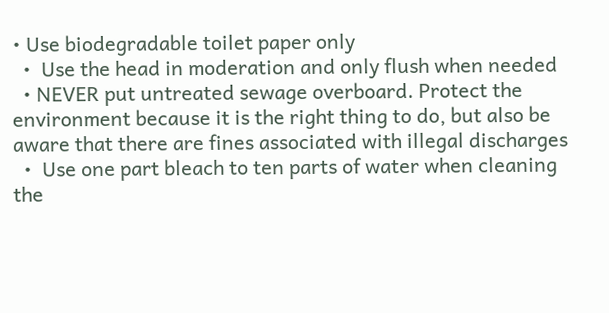• Use biodegradable toilet paper only
  •  Use the head in moderation and only flush when needed
  • NEVER put untreated sewage overboard. Protect the environment because it is the right thing to do, but also be aware that there are fines associated with illegal discharges
  •  Use one part bleach to ten parts of water when cleaning the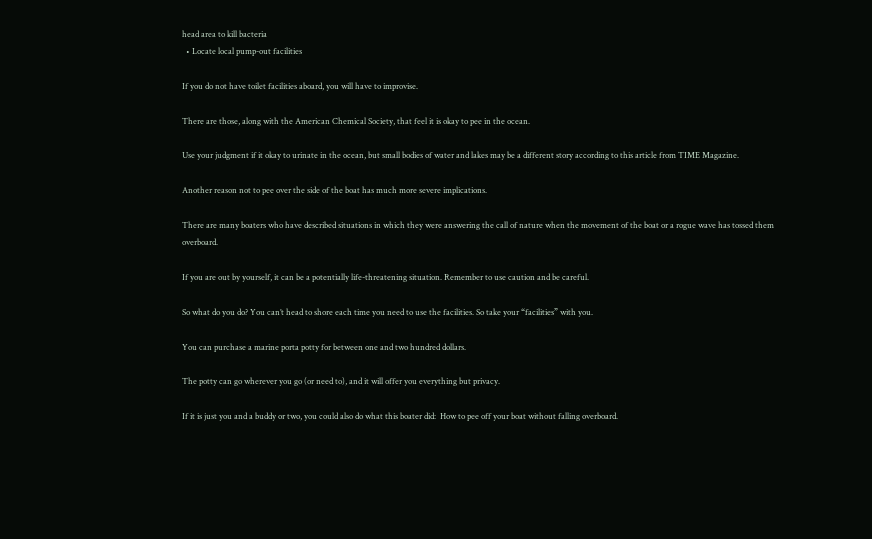head area to kill bacteria
  • Locate local pump-out facilities

If you do not have toilet facilities aboard, you will have to improvise.

There are those, along with the American Chemical Society, that feel it is okay to pee in the ocean.

Use your judgment if it okay to urinate in the ocean, but small bodies of water and lakes may be a different story according to this article from TIME Magazine.

Another reason not to pee over the side of the boat has much more severe implications.

There are many boaters who have described situations in which they were answering the call of nature when the movement of the boat or a rogue wave has tossed them overboard.

If you are out by yourself, it can be a potentially life-threatening situation. Remember to use caution and be careful.

So what do you do? You can’t head to shore each time you need to use the facilities. So take your “facilities” with you.

You can purchase a marine porta potty for between one and two hundred dollars.

The potty can go wherever you go (or need to), and it will offer you everything but privacy.

If it is just you and a buddy or two, you could also do what this boater did:  How to pee off your boat without falling overboard.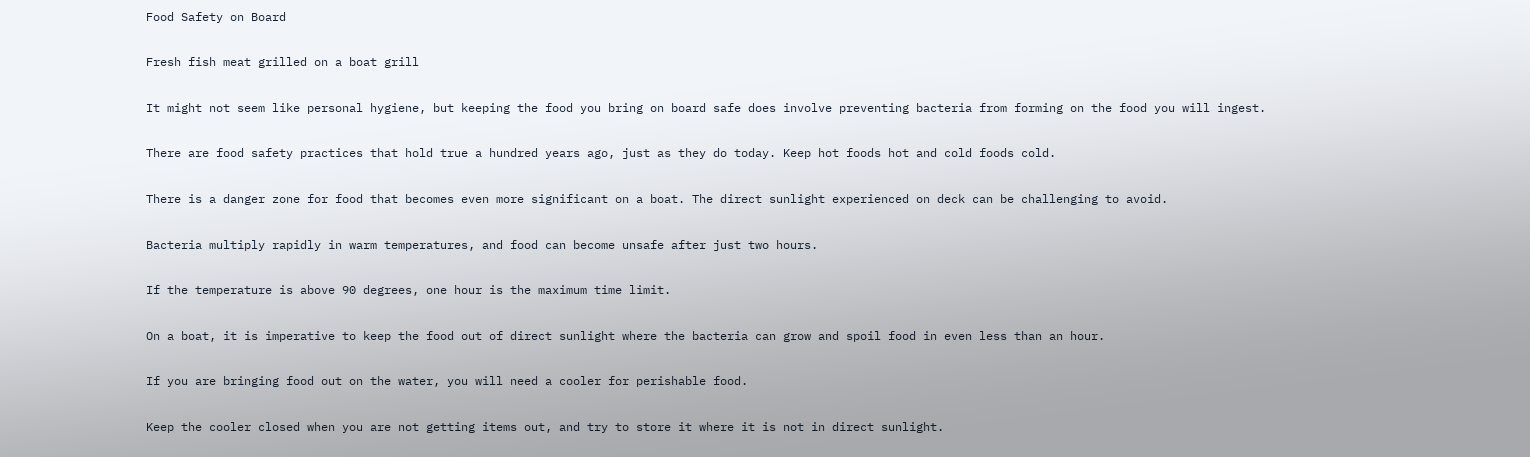Food Safety on Board

Fresh fish meat grilled on a boat grill

It might not seem like personal hygiene, but keeping the food you bring on board safe does involve preventing bacteria from forming on the food you will ingest.

There are food safety practices that hold true a hundred years ago, just as they do today. Keep hot foods hot and cold foods cold.

There is a danger zone for food that becomes even more significant on a boat. The direct sunlight experienced on deck can be challenging to avoid.

Bacteria multiply rapidly in warm temperatures, and food can become unsafe after just two hours.

If the temperature is above 90 degrees, one hour is the maximum time limit.

On a boat, it is imperative to keep the food out of direct sunlight where the bacteria can grow and spoil food in even less than an hour.

If you are bringing food out on the water, you will need a cooler for perishable food.

Keep the cooler closed when you are not getting items out, and try to store it where it is not in direct sunlight.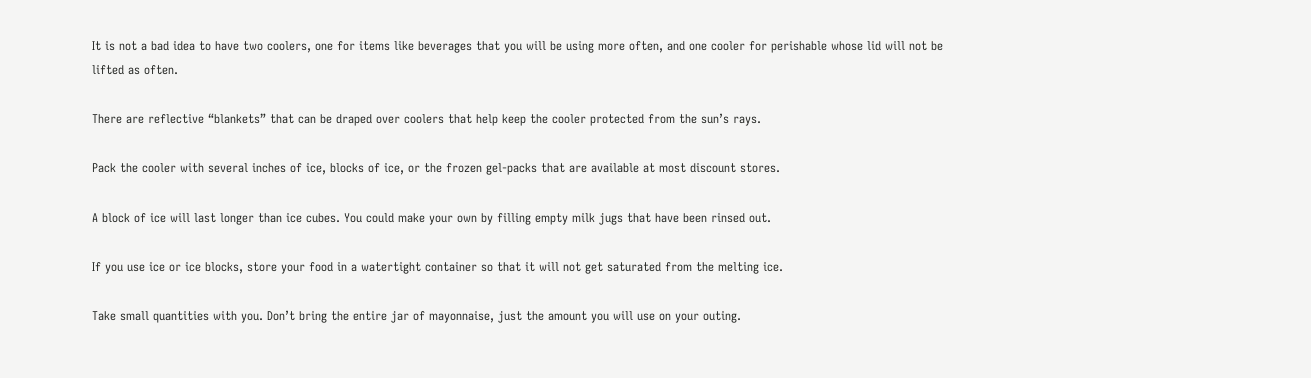It is not a bad idea to have two coolers, one for items like beverages that you will be using more often, and one cooler for perishable whose lid will not be lifted as often.

There are reflective “blankets” that can be draped over coolers that help keep the cooler protected from the sun’s rays.

Pack the cooler with several inches of ice, blocks of ice, or the frozen gel-packs that are available at most discount stores.

A block of ice will last longer than ice cubes. You could make your own by filling empty milk jugs that have been rinsed out.

If you use ice or ice blocks, store your food in a watertight container so that it will not get saturated from the melting ice.

Take small quantities with you. Don’t bring the entire jar of mayonnaise, just the amount you will use on your outing.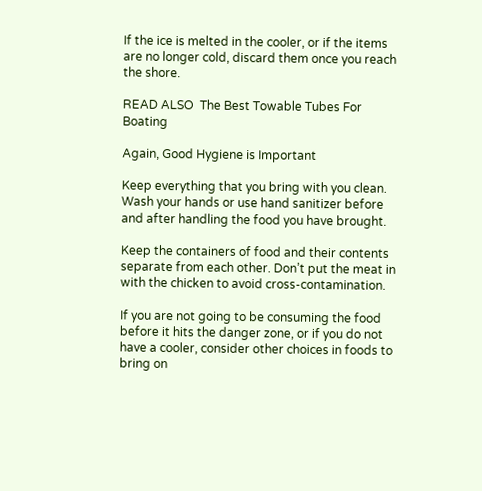If the ice is melted in the cooler, or if the items are no longer cold, discard them once you reach the shore.

READ ALSO  The Best Towable Tubes For Boating

Again, Good Hygiene is Important

Keep everything that you bring with you clean. Wash your hands or use hand sanitizer before and after handling the food you have brought.

Keep the containers of food and their contents separate from each other. Don’t put the meat in with the chicken to avoid cross-contamination.

If you are not going to be consuming the food before it hits the danger zone, or if you do not have a cooler, consider other choices in foods to bring on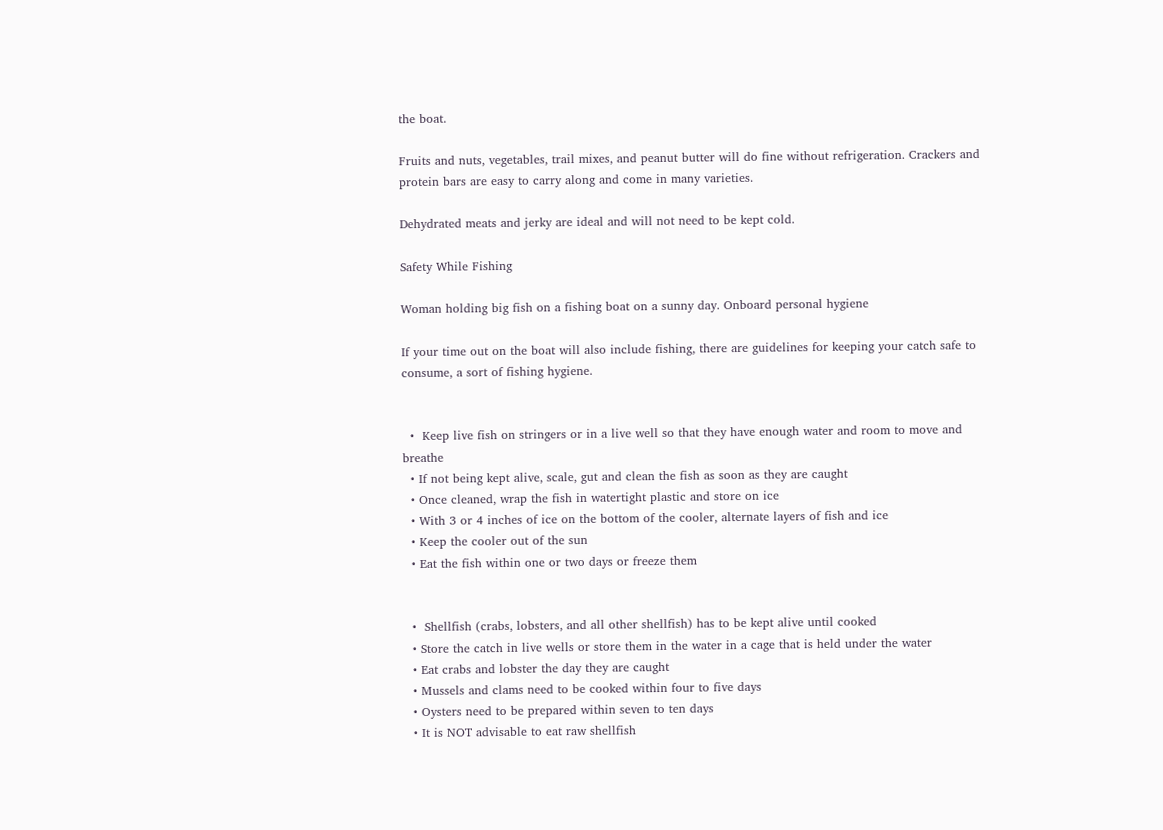the boat.

Fruits and nuts, vegetables, trail mixes, and peanut butter will do fine without refrigeration. Crackers and protein bars are easy to carry along and come in many varieties.

Dehydrated meats and jerky are ideal and will not need to be kept cold.

Safety While Fishing

Woman holding big fish on a fishing boat on a sunny day. Onboard personal hygiene

If your time out on the boat will also include fishing, there are guidelines for keeping your catch safe to consume, a sort of fishing hygiene.


  •  Keep live fish on stringers or in a live well so that they have enough water and room to move and breathe
  • If not being kept alive, scale, gut and clean the fish as soon as they are caught
  • Once cleaned, wrap the fish in watertight plastic and store on ice
  • With 3 or 4 inches of ice on the bottom of the cooler, alternate layers of fish and ice
  • Keep the cooler out of the sun
  • Eat the fish within one or two days or freeze them


  •  Shellfish (crabs, lobsters, and all other shellfish) has to be kept alive until cooked
  • Store the catch in live wells or store them in the water in a cage that is held under the water
  • Eat crabs and lobster the day they are caught
  • Mussels and clams need to be cooked within four to five days
  • Oysters need to be prepared within seven to ten days
  • It is NOT advisable to eat raw shellfish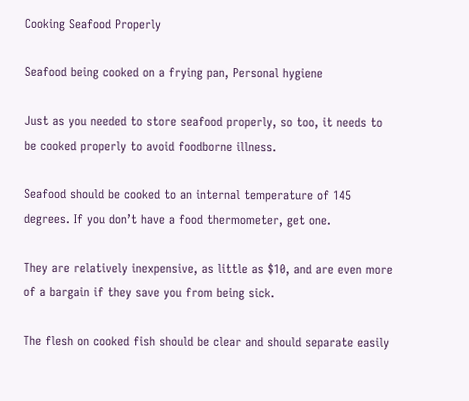Cooking Seafood Properly

Seafood being cooked on a frying pan, Personal hygiene

Just as you needed to store seafood properly, so too, it needs to be cooked properly to avoid foodborne illness.

Seafood should be cooked to an internal temperature of 145 degrees. If you don’t have a food thermometer, get one.

They are relatively inexpensive, as little as $10, and are even more of a bargain if they save you from being sick.

The flesh on cooked fish should be clear and should separate easily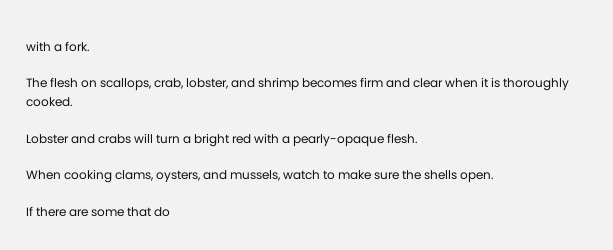with a fork.

The flesh on scallops, crab, lobster, and shrimp becomes firm and clear when it is thoroughly cooked.

Lobster and crabs will turn a bright red with a pearly-opaque flesh.

When cooking clams, oysters, and mussels, watch to make sure the shells open.

If there are some that do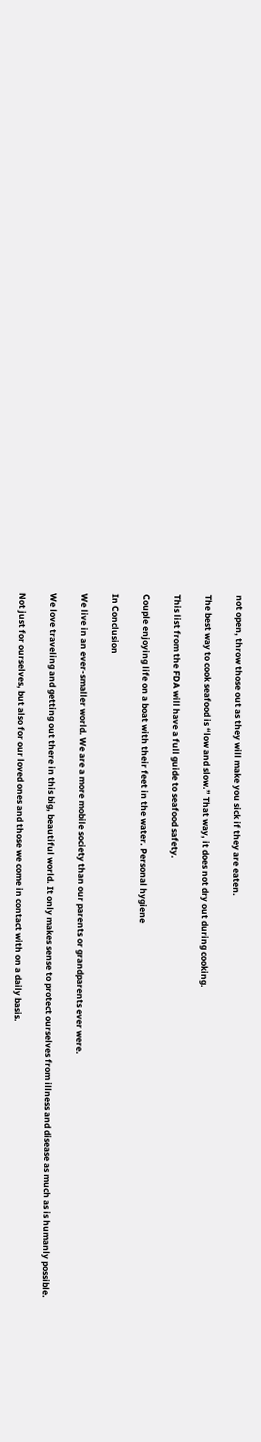not open, throw those out as they will make you sick if they are eaten.

The best way to cook seafood is “low and slow.” That way, it does not dry out during cooking.

This list from the FDA will have a full guide to seafood safety.

Couple enjoying life on a boat with their feet in the water. Personal hygiene

In Conclusion

We live in an ever-smaller world. We are a more mobile society than our parents or grandparents ever were.

We love traveling and getting out there in this big, beautiful world. It only makes sense to protect ourselves from illness and disease as much as is humanly possible.

Not just for ourselves, but also for our loved ones and those we come in contact with on a daily basis.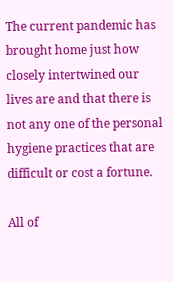The current pandemic has brought home just how closely intertwined our lives are and that there is not any one of the personal hygiene practices that are difficult or cost a fortune.

All of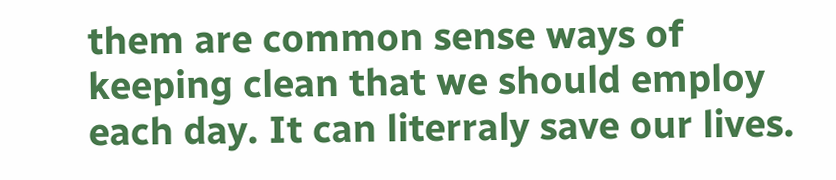them are common sense ways of keeping clean that we should employ each day. It can literraly save our lives.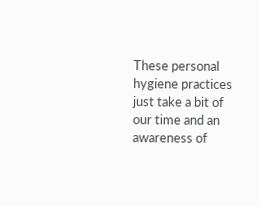These personal hygiene practices just take a bit of our time and an awareness of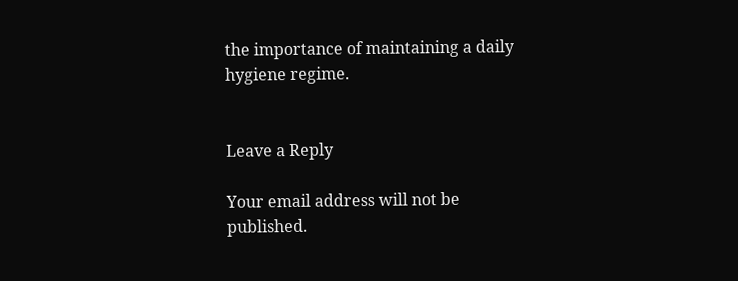the importance of maintaining a daily hygiene regime.


Leave a Reply

Your email address will not be published.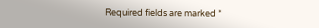Required fields are marked *